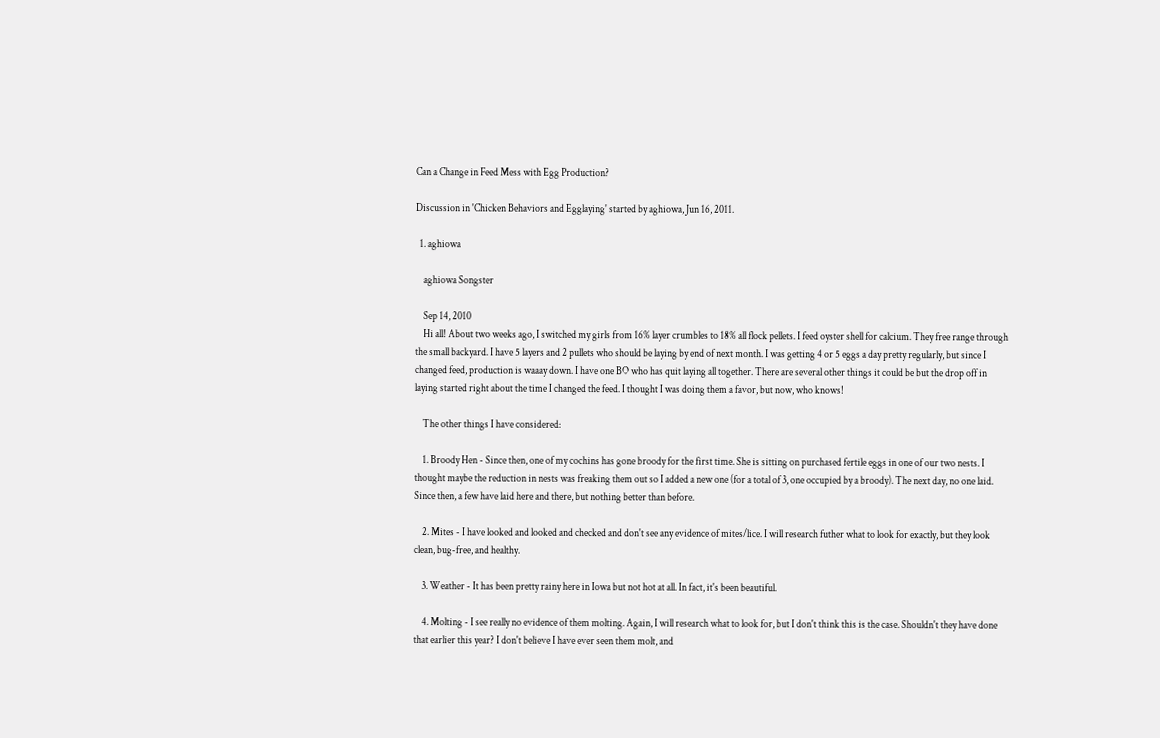Can a Change in Feed Mess with Egg Production?

Discussion in 'Chicken Behaviors and Egglaying' started by aghiowa, Jun 16, 2011.

  1. aghiowa

    aghiowa Songster

    Sep 14, 2010
    Hi all! About two weeks ago, I switched my girls from 16% layer crumbles to 18% all flock pellets. I feed oyster shell for calcium. They free range through the small backyard. I have 5 layers and 2 pullets who should be laying by end of next month. I was getting 4 or 5 eggs a day pretty regularly, but since I changed feed, production is waaay down. I have one BO who has quit laying all together. There are several other things it could be but the drop off in laying started right about the time I changed the feed. I thought I was doing them a favor, but now, who knows!

    The other things I have considered:

    1. Broody Hen - Since then, one of my cochins has gone broody for the first time. She is sitting on purchased fertile eggs in one of our two nests. I thought maybe the reduction in nests was freaking them out so I added a new one (for a total of 3, one occupied by a broody). The next day, no one laid. Since then, a few have laid here and there, but nothing better than before.

    2. Mites - I have looked and looked and checked and don't see any evidence of mites/lice. I will research futher what to look for exactly, but they look clean, bug-free, and healthy.

    3. Weather - It has been pretty rainy here in Iowa but not hot at all. In fact, it's been beautiful.

    4. Molting - I see really no evidence of them molting. Again, I will research what to look for, but I don't think this is the case. Shouldn't they have done that earlier this year? I don't believe I have ever seen them molt, and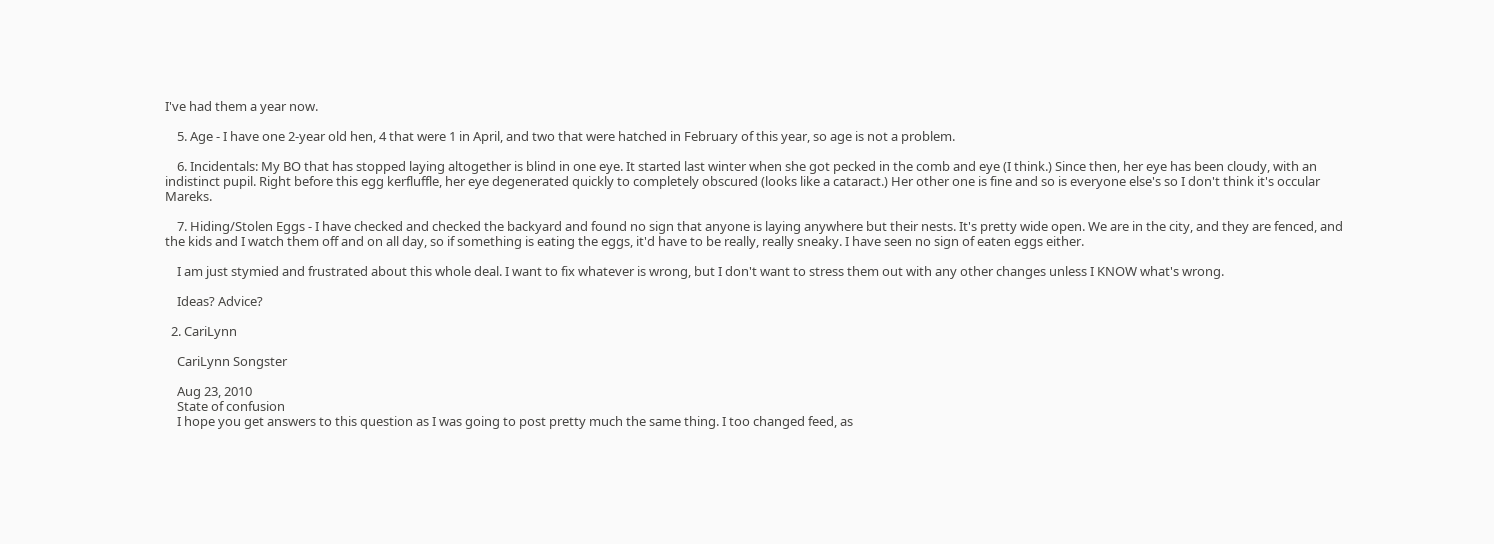I've had them a year now.

    5. Age - I have one 2-year old hen, 4 that were 1 in April, and two that were hatched in February of this year, so age is not a problem.

    6. Incidentals: My BO that has stopped laying altogether is blind in one eye. It started last winter when she got pecked in the comb and eye (I think.) Since then, her eye has been cloudy, with an indistinct pupil. Right before this egg kerfluffle, her eye degenerated quickly to completely obscured (looks like a cataract.) Her other one is fine and so is everyone else's so I don't think it's occular Mareks.

    7. Hiding/Stolen Eggs - I have checked and checked the backyard and found no sign that anyone is laying anywhere but their nests. It's pretty wide open. We are in the city, and they are fenced, and the kids and I watch them off and on all day, so if something is eating the eggs, it'd have to be really, really sneaky. I have seen no sign of eaten eggs either.

    I am just stymied and frustrated about this whole deal. I want to fix whatever is wrong, but I don't want to stress them out with any other changes unless I KNOW what's wrong.

    Ideas? Advice?

  2. CariLynn

    CariLynn Songster

    Aug 23, 2010
    State of confusion
    I hope you get answers to this question as I was going to post pretty much the same thing. I too changed feed, as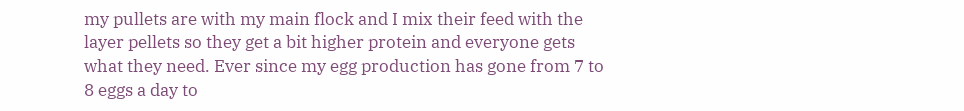my pullets are with my main flock and I mix their feed with the layer pellets so they get a bit higher protein and everyone gets what they need. Ever since my egg production has gone from 7 to 8 eggs a day to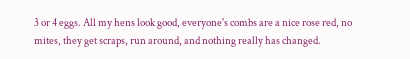3 or 4 eggs. All my hens look good, everyone's combs are a nice rose red, no mites, they get scraps, run around, and nothing really has changed.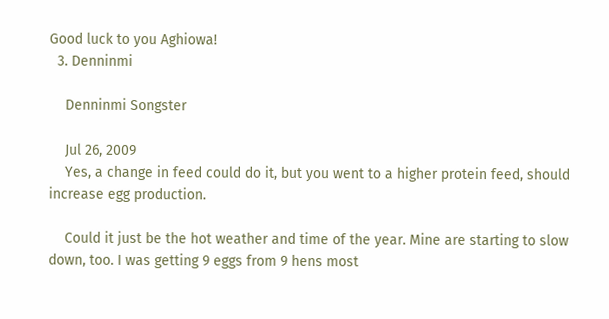Good luck to you Aghiowa!
  3. Denninmi

    Denninmi Songster

    Jul 26, 2009
    Yes, a change in feed could do it, but you went to a higher protein feed, should increase egg production.

    Could it just be the hot weather and time of the year. Mine are starting to slow down, too. I was getting 9 eggs from 9 hens most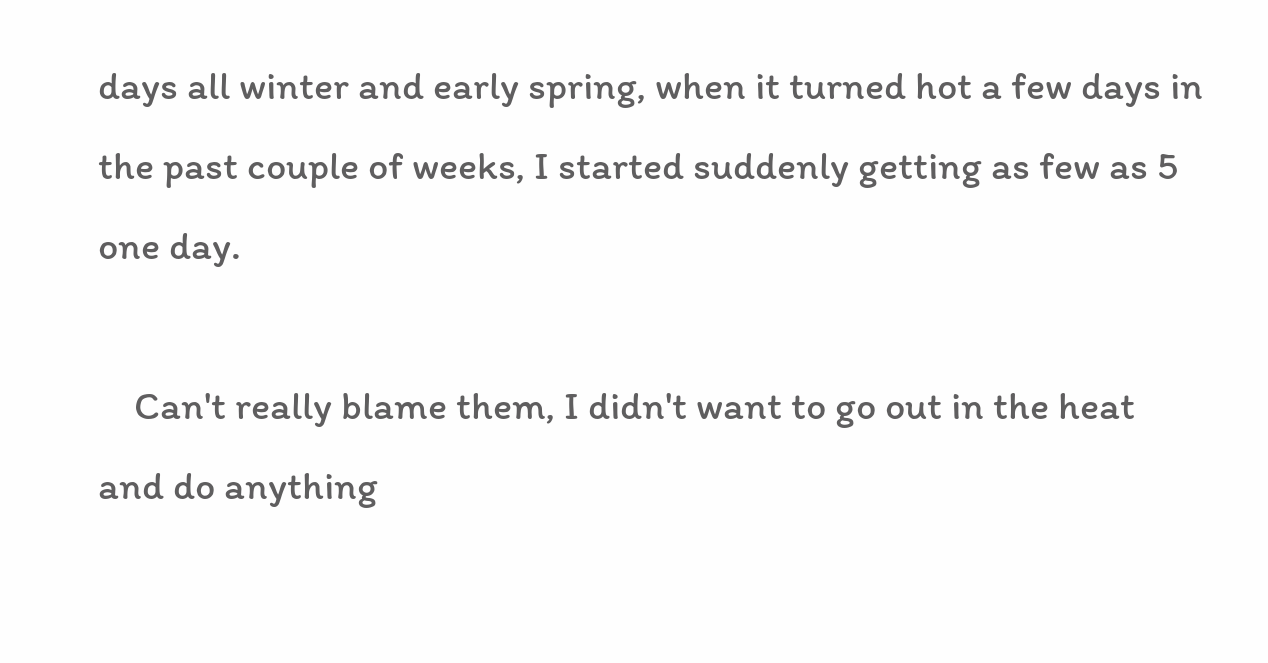days all winter and early spring, when it turned hot a few days in the past couple of weeks, I started suddenly getting as few as 5 one day.

    Can't really blame them, I didn't want to go out in the heat and do anything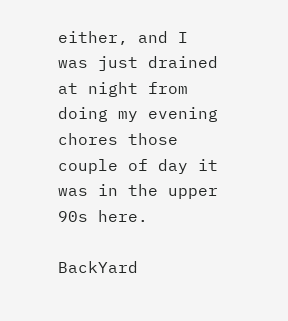either, and I was just drained at night from doing my evening chores those couple of day it was in the upper 90s here.

BackYard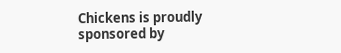Chickens is proudly sponsored by